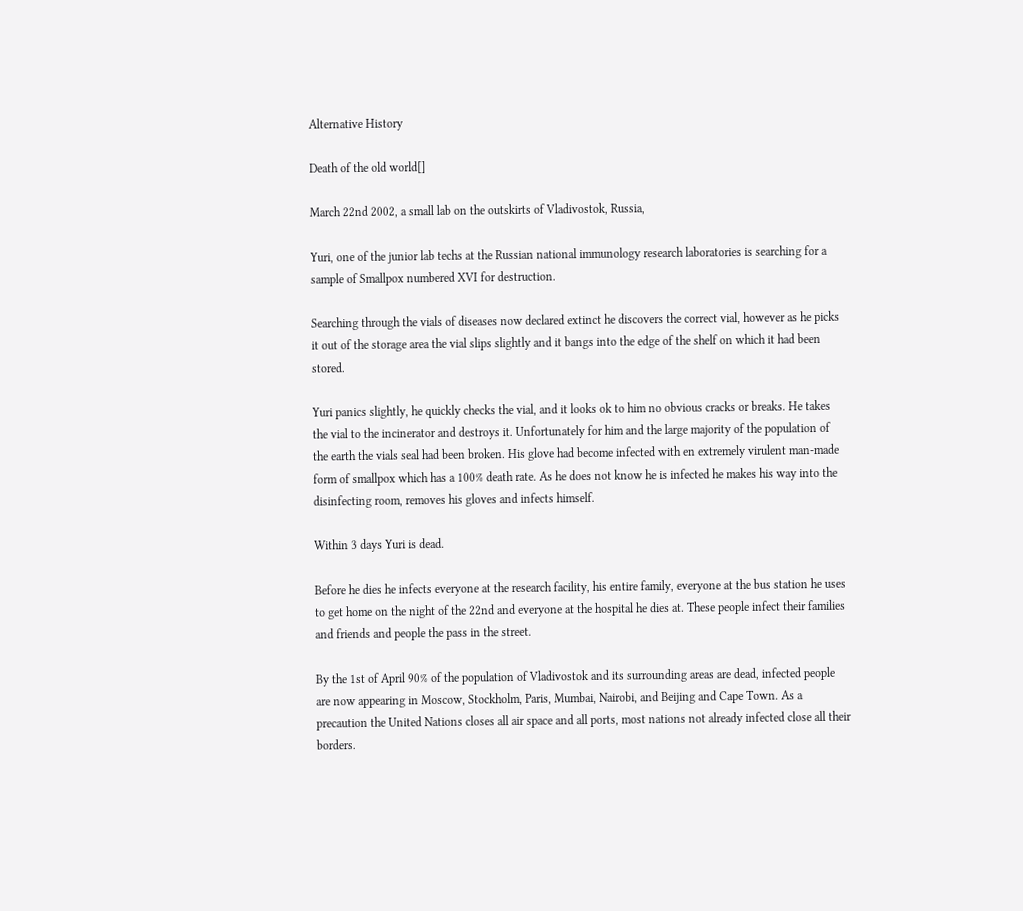Alternative History

Death of the old world[]

March 22nd 2002, a small lab on the outskirts of Vladivostok, Russia,

Yuri, one of the junior lab techs at the Russian national immunology research laboratories is searching for a sample of Smallpox numbered XVI for destruction.

Searching through the vials of diseases now declared extinct he discovers the correct vial, however as he picks it out of the storage area the vial slips slightly and it bangs into the edge of the shelf on which it had been stored.

Yuri panics slightly, he quickly checks the vial, and it looks ok to him no obvious cracks or breaks. He takes the vial to the incinerator and destroys it. Unfortunately for him and the large majority of the population of the earth the vials seal had been broken. His glove had become infected with en extremely virulent man-made form of smallpox which has a 100% death rate. As he does not know he is infected he makes his way into the disinfecting room, removes his gloves and infects himself.

Within 3 days Yuri is dead.

Before he dies he infects everyone at the research facility, his entire family, everyone at the bus station he uses to get home on the night of the 22nd and everyone at the hospital he dies at. These people infect their families and friends and people the pass in the street.

By the 1st of April 90% of the population of Vladivostok and its surrounding areas are dead, infected people are now appearing in Moscow, Stockholm, Paris, Mumbai, Nairobi, and Beijing and Cape Town. As a precaution the United Nations closes all air space and all ports, most nations not already infected close all their borders.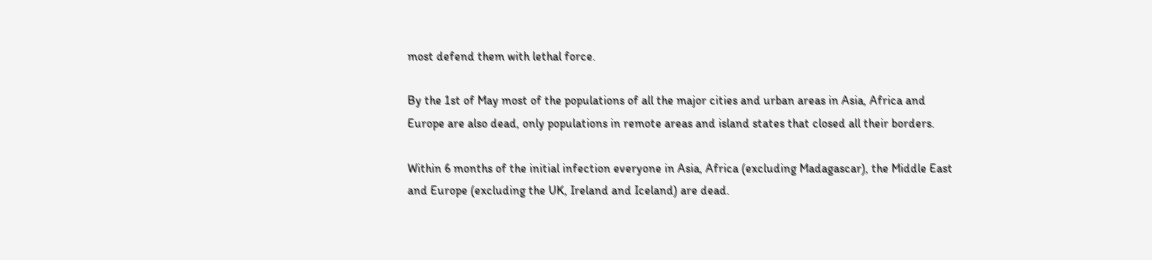most defend them with lethal force.

By the 1st of May most of the populations of all the major cities and urban areas in Asia, Africa and Europe are also dead, only populations in remote areas and island states that closed all their borders.

Within 6 months of the initial infection everyone in Asia, Africa (excluding Madagascar), the Middle East and Europe (excluding the UK, Ireland and Iceland) are dead.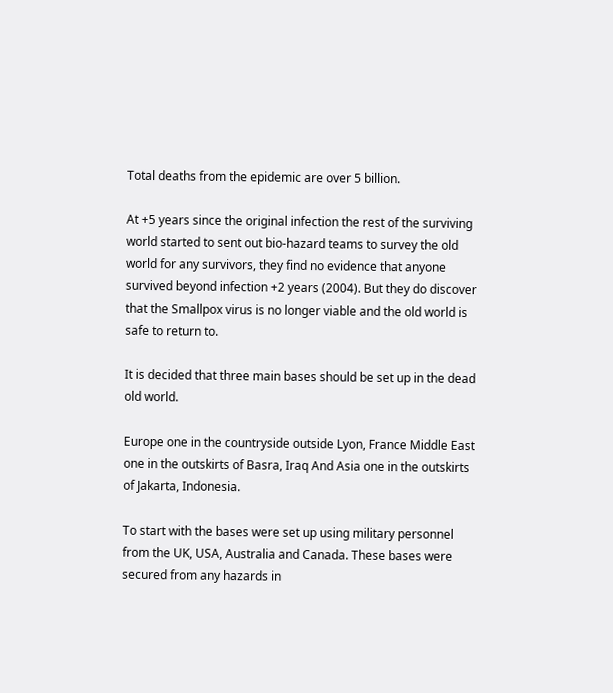Total deaths from the epidemic are over 5 billion.

At +5 years since the original infection the rest of the surviving world started to sent out bio-hazard teams to survey the old world for any survivors, they find no evidence that anyone survived beyond infection +2 years (2004). But they do discover that the Smallpox virus is no longer viable and the old world is safe to return to.

It is decided that three main bases should be set up in the dead old world.

Europe one in the countryside outside Lyon, France Middle East one in the outskirts of Basra, Iraq And Asia one in the outskirts of Jakarta, Indonesia.

To start with the bases were set up using military personnel from the UK, USA, Australia and Canada. These bases were secured from any hazards in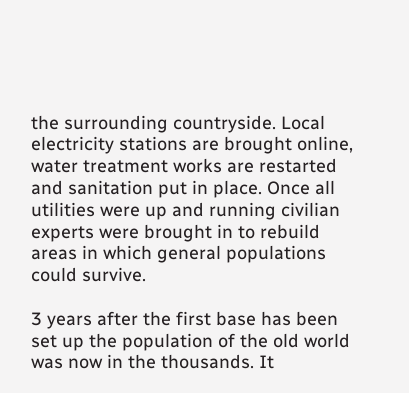the surrounding countryside. Local electricity stations are brought online, water treatment works are restarted and sanitation put in place. Once all utilities were up and running civilian experts were brought in to rebuild areas in which general populations could survive.

3 years after the first base has been set up the population of the old world was now in the thousands. It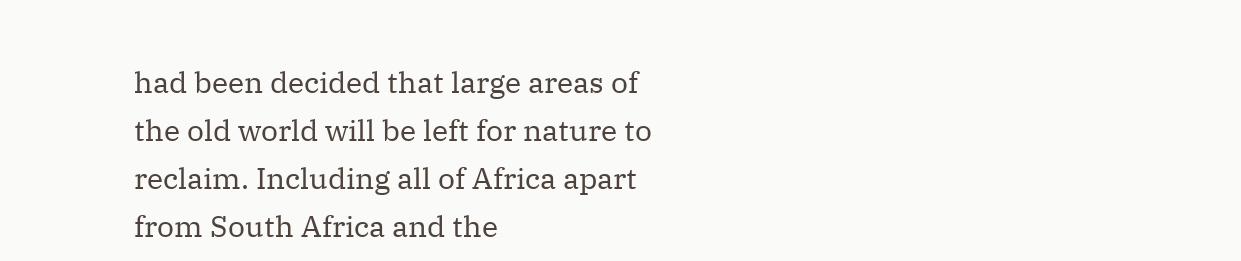had been decided that large areas of the old world will be left for nature to reclaim. Including all of Africa apart from South Africa and the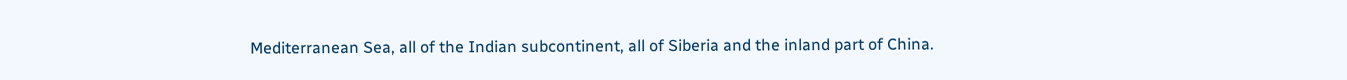Mediterranean Sea, all of the Indian subcontinent, all of Siberia and the inland part of China.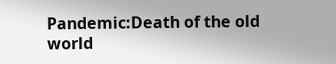Pandemic:Death of the old world